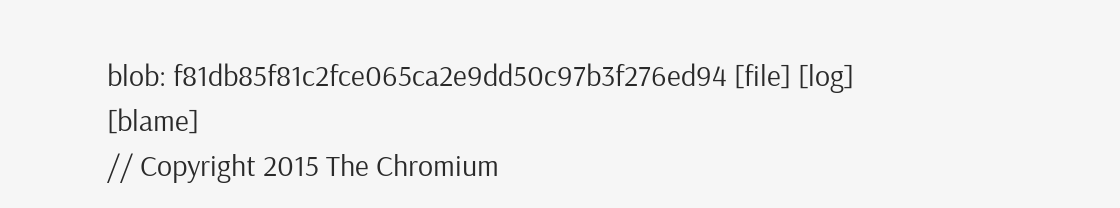blob: f81db85f81c2fce065ca2e9dd50c97b3f276ed94 [file] [log] [blame]
// Copyright 2015 The Chromium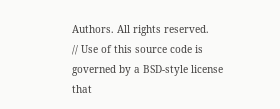Authors. All rights reserved.
// Use of this source code is governed by a BSD-style license that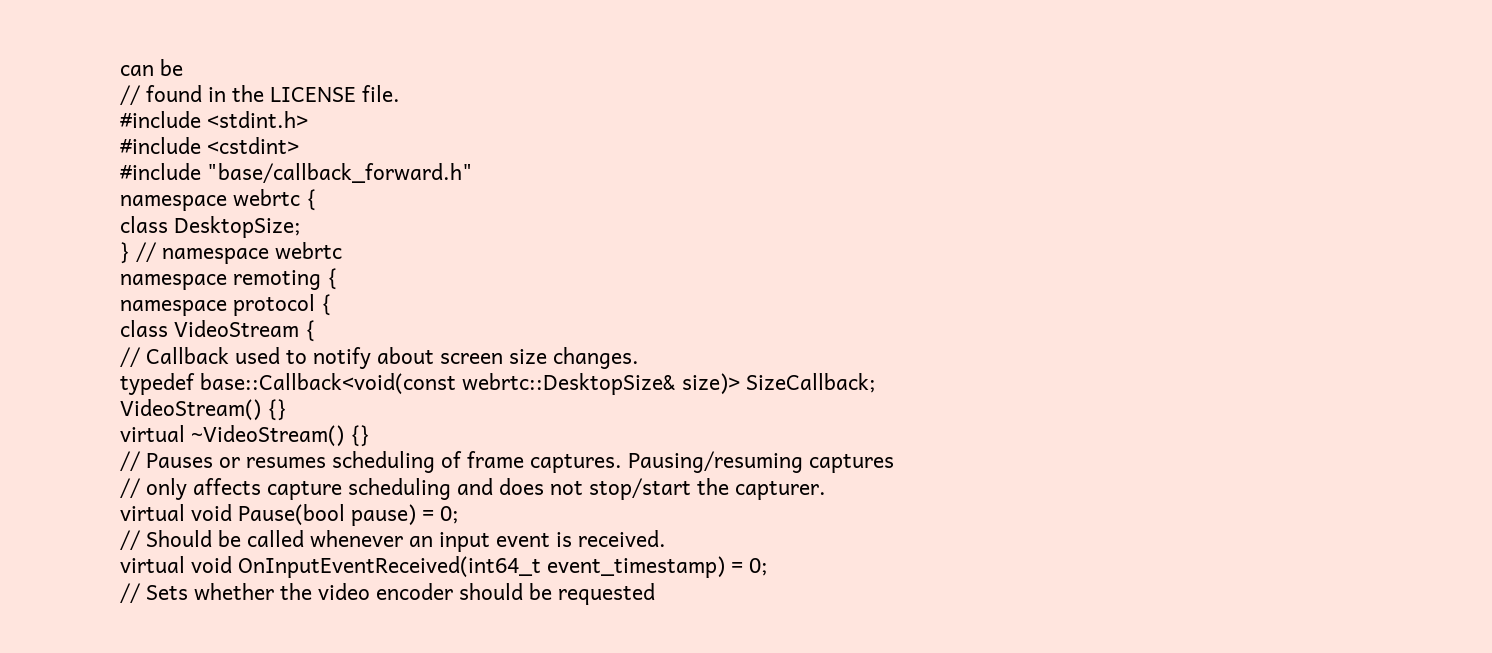can be
// found in the LICENSE file.
#include <stdint.h>
#include <cstdint>
#include "base/callback_forward.h"
namespace webrtc {
class DesktopSize;
} // namespace webrtc
namespace remoting {
namespace protocol {
class VideoStream {
// Callback used to notify about screen size changes.
typedef base::Callback<void(const webrtc::DesktopSize& size)> SizeCallback;
VideoStream() {}
virtual ~VideoStream() {}
// Pauses or resumes scheduling of frame captures. Pausing/resuming captures
// only affects capture scheduling and does not stop/start the capturer.
virtual void Pause(bool pause) = 0;
// Should be called whenever an input event is received.
virtual void OnInputEventReceived(int64_t event_timestamp) = 0;
// Sets whether the video encoder should be requested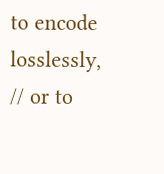to encode losslessly,
// or to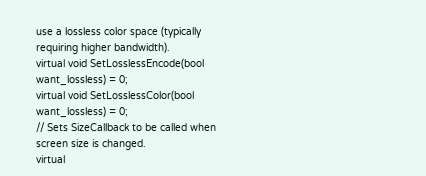use a lossless color space (typically requiring higher bandwidth).
virtual void SetLosslessEncode(bool want_lossless) = 0;
virtual void SetLosslessColor(bool want_lossless) = 0;
// Sets SizeCallback to be called when screen size is changed.
virtual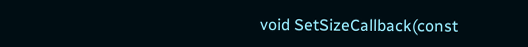void SetSizeCallback(const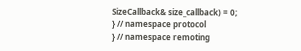SizeCallback& size_callback) = 0;
} // namespace protocol
} // namespace remoting